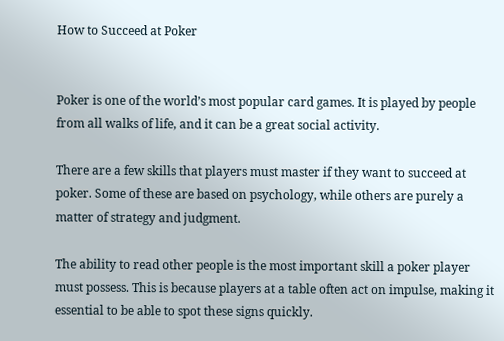How to Succeed at Poker


Poker is one of the world’s most popular card games. It is played by people from all walks of life, and it can be a great social activity.

There are a few skills that players must master if they want to succeed at poker. Some of these are based on psychology, while others are purely a matter of strategy and judgment.

The ability to read other people is the most important skill a poker player must possess. This is because players at a table often act on impulse, making it essential to be able to spot these signs quickly.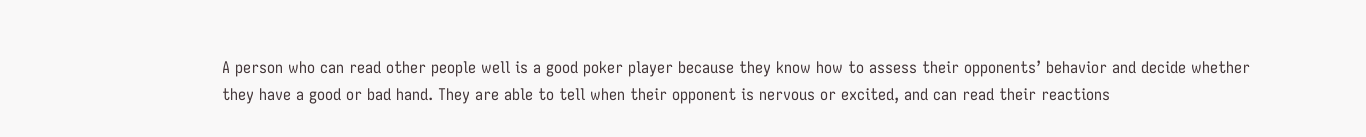A person who can read other people well is a good poker player because they know how to assess their opponents’ behavior and decide whether they have a good or bad hand. They are able to tell when their opponent is nervous or excited, and can read their reactions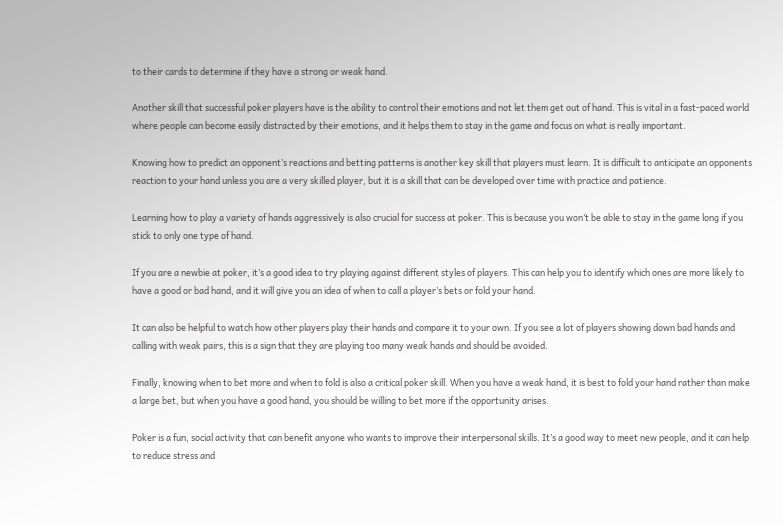to their cards to determine if they have a strong or weak hand.

Another skill that successful poker players have is the ability to control their emotions and not let them get out of hand. This is vital in a fast-paced world where people can become easily distracted by their emotions, and it helps them to stay in the game and focus on what is really important.

Knowing how to predict an opponent’s reactions and betting patterns is another key skill that players must learn. It is difficult to anticipate an opponents reaction to your hand unless you are a very skilled player, but it is a skill that can be developed over time with practice and patience.

Learning how to play a variety of hands aggressively is also crucial for success at poker. This is because you won’t be able to stay in the game long if you stick to only one type of hand.

If you are a newbie at poker, it’s a good idea to try playing against different styles of players. This can help you to identify which ones are more likely to have a good or bad hand, and it will give you an idea of when to call a player’s bets or fold your hand.

It can also be helpful to watch how other players play their hands and compare it to your own. If you see a lot of players showing down bad hands and calling with weak pairs, this is a sign that they are playing too many weak hands and should be avoided.

Finally, knowing when to bet more and when to fold is also a critical poker skill. When you have a weak hand, it is best to fold your hand rather than make a large bet, but when you have a good hand, you should be willing to bet more if the opportunity arises.

Poker is a fun, social activity that can benefit anyone who wants to improve their interpersonal skills. It’s a good way to meet new people, and it can help to reduce stress and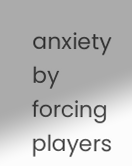anxiety by forcing players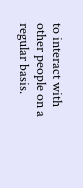to interact with other people on a regular basis.